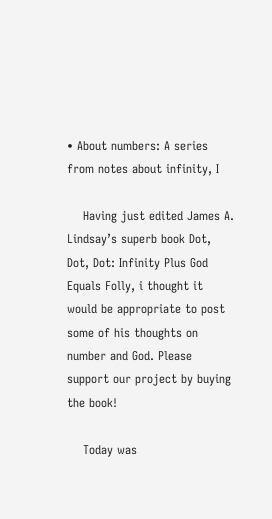• About numbers: A series from notes about infinity, I

    Having just edited James A. Lindsay’s superb book Dot, Dot, Dot: Infinity Plus God Equals Folly, i thought it would be appropriate to post some of his thoughts on number and God. Please support our project by buying the book!

    Today was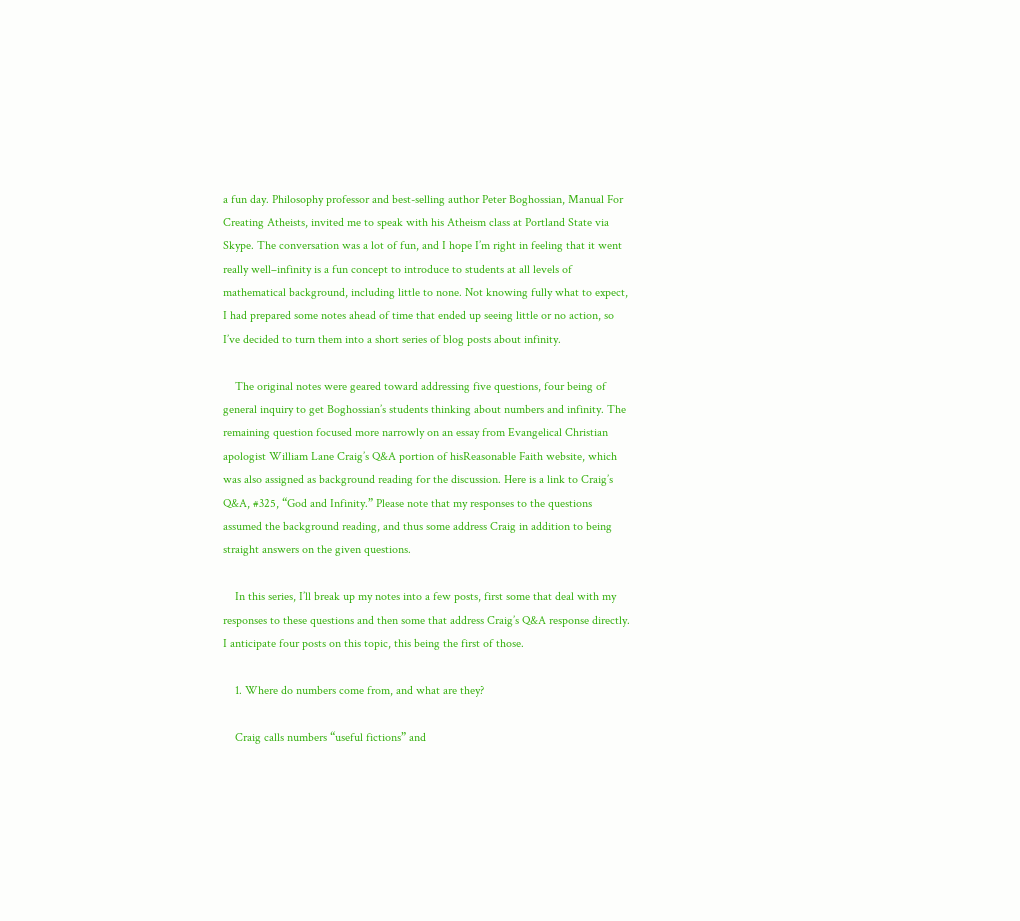a fun day. Philosophy professor and best-selling author Peter Boghossian, Manual For Creating Atheists, invited me to speak with his Atheism class at Portland State via Skype. The conversation was a lot of fun, and I hope I’m right in feeling that it went really well–infinity is a fun concept to introduce to students at all levels of mathematical background, including little to none. Not knowing fully what to expect, I had prepared some notes ahead of time that ended up seeing little or no action, so I’ve decided to turn them into a short series of blog posts about infinity.

    The original notes were geared toward addressing five questions, four being of general inquiry to get Boghossian’s students thinking about numbers and infinity. The remaining question focused more narrowly on an essay from Evangelical Christian apologist William Lane Craig’s Q&A portion of hisReasonable Faith website, which was also assigned as background reading for the discussion. Here is a link to Craig’s Q&A, #325, “God and Infinity.” Please note that my responses to the questions assumed the background reading, and thus some address Craig in addition to being straight answers on the given questions.

    In this series, I’ll break up my notes into a few posts, first some that deal with my responses to these questions and then some that address Craig’s Q&A response directly. I anticipate four posts on this topic, this being the first of those.

    1. Where do numbers come from, and what are they?

    Craig calls numbers “useful fictions” and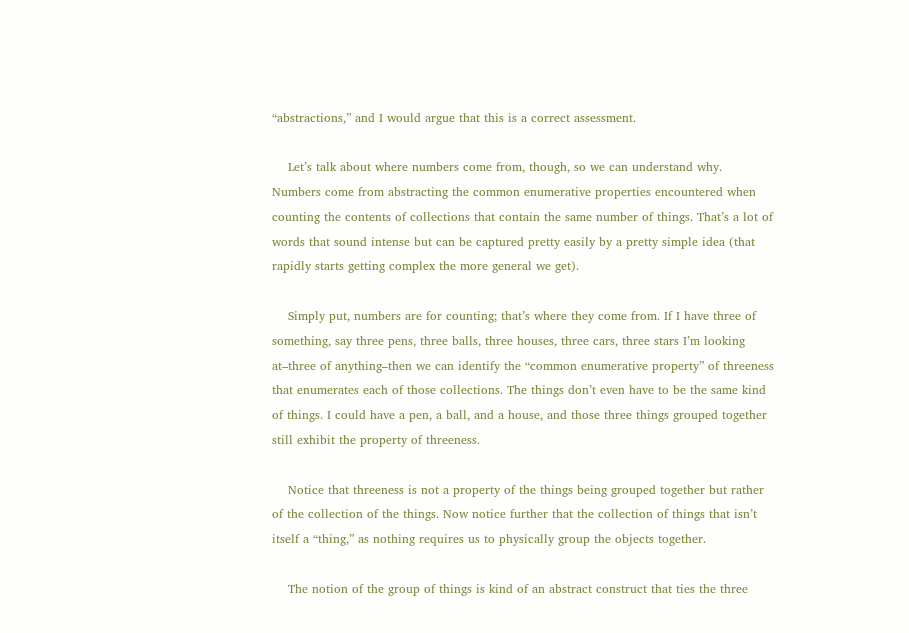“abstractions,” and I would argue that this is a correct assessment.

    Let’s talk about where numbers come from, though, so we can understand why. Numbers come from abstracting the common enumerative properties encountered when counting the contents of collections that contain the same number of things. That’s a lot of words that sound intense but can be captured pretty easily by a pretty simple idea (that rapidly starts getting complex the more general we get).

    Simply put, numbers are for counting; that’s where they come from. If I have three of something, say three pens, three balls, three houses, three cars, three stars I’m looking at–three of anything–then we can identify the “common enumerative property” of threeness that enumerates each of those collections. The things don’t even have to be the same kind of things. I could have a pen, a ball, and a house, and those three things grouped together still exhibit the property of threeness.

    Notice that threeness is not a property of the things being grouped together but rather of the collection of the things. Now notice further that the collection of things that isn’t itself a “thing,” as nothing requires us to physically group the objects together.

    The notion of the group of things is kind of an abstract construct that ties the three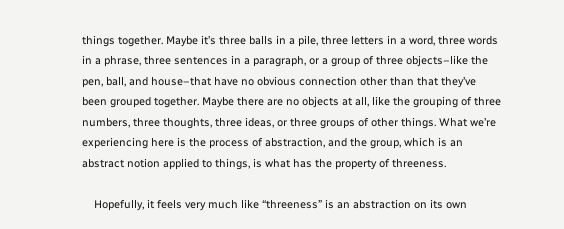things together. Maybe it’s three balls in a pile, three letters in a word, three words in a phrase, three sentences in a paragraph, or a group of three objects–like the pen, ball, and house–that have no obvious connection other than that they’ve been grouped together. Maybe there are no objects at all, like the grouping of three numbers, three thoughts, three ideas, or three groups of other things. What we’re experiencing here is the process of abstraction, and the group, which is an abstract notion applied to things, is what has the property of threeness.

    Hopefully, it feels very much like “threeness” is an abstraction on its own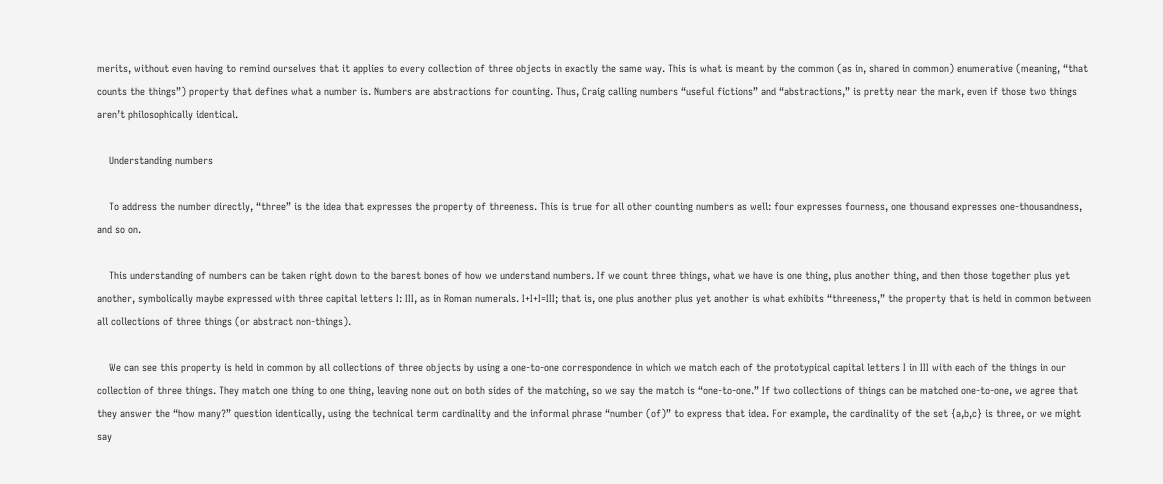merits, without even having to remind ourselves that it applies to every collection of three objects in exactly the same way. This is what is meant by the common (as in, shared in common) enumerative (meaning, “that counts the things”) property that defines what a number is. Numbers are abstractions for counting. Thus, Craig calling numbers “useful fictions” and “abstractions,” is pretty near the mark, even if those two things aren’t philosophically identical.

    Understanding numbers

    To address the number directly, “three” is the idea that expresses the property of threeness. This is true for all other counting numbers as well: four expresses fourness, one thousand expresses one-thousandness, and so on.

    This understanding of numbers can be taken right down to the barest bones of how we understand numbers. If we count three things, what we have is one thing, plus another thing, and then those together plus yet another, symbolically maybe expressed with three capital letters I: III, as in Roman numerals. I+I+I=III; that is, one plus another plus yet another is what exhibits “threeness,” the property that is held in common between all collections of three things (or abstract non-things).

    We can see this property is held in common by all collections of three objects by using a one-to-one correspondence in which we match each of the prototypical capital letters I in III with each of the things in our collection of three things. They match one thing to one thing, leaving none out on both sides of the matching, so we say the match is “one-to-one.” If two collections of things can be matched one-to-one, we agree that they answer the “how many?” question identically, using the technical term cardinality and the informal phrase “number (of)” to express that idea. For example, the cardinality of the set {a,b,c} is three, or we might say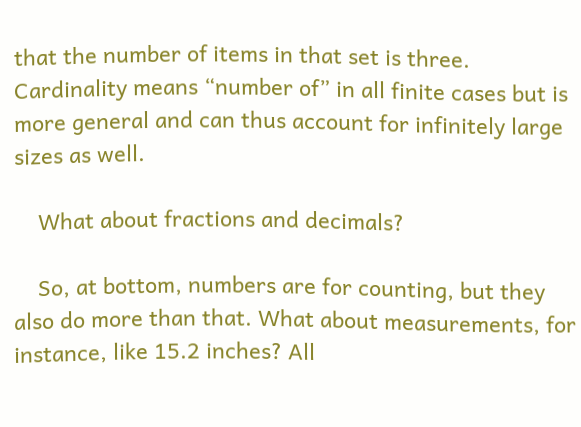that the number of items in that set is three. Cardinality means “number of” in all finite cases but is more general and can thus account for infinitely large sizes as well.

    What about fractions and decimals?

    So, at bottom, numbers are for counting, but they also do more than that. What about measurements, for instance, like 15.2 inches? All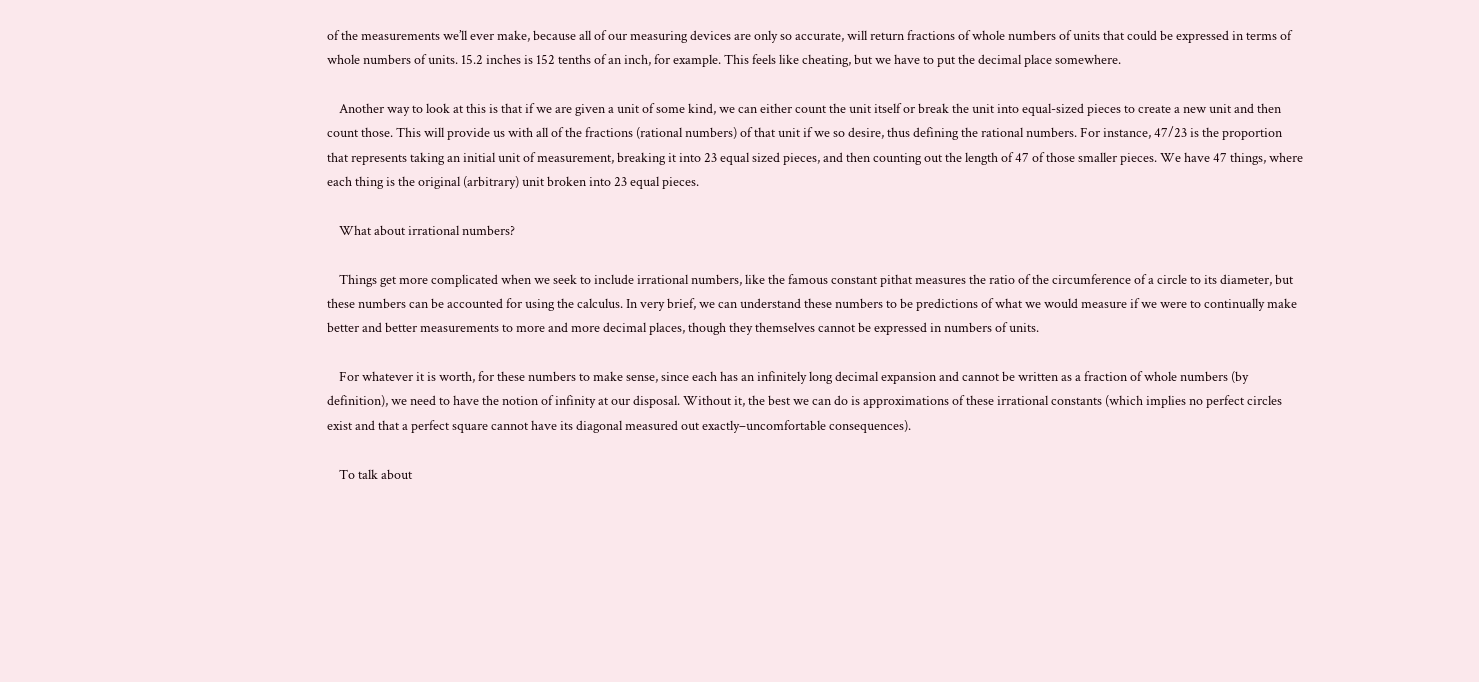of the measurements we’ll ever make, because all of our measuring devices are only so accurate, will return fractions of whole numbers of units that could be expressed in terms of whole numbers of units. 15.2 inches is 152 tenths of an inch, for example. This feels like cheating, but we have to put the decimal place somewhere.

    Another way to look at this is that if we are given a unit of some kind, we can either count the unit itself or break the unit into equal-sized pieces to create a new unit and then count those. This will provide us with all of the fractions (rational numbers) of that unit if we so desire, thus defining the rational numbers. For instance, 47/23 is the proportion that represents taking an initial unit of measurement, breaking it into 23 equal sized pieces, and then counting out the length of 47 of those smaller pieces. We have 47 things, where each thing is the original (arbitrary) unit broken into 23 equal pieces.

    What about irrational numbers?

    Things get more complicated when we seek to include irrational numbers, like the famous constant pithat measures the ratio of the circumference of a circle to its diameter, but these numbers can be accounted for using the calculus. In very brief, we can understand these numbers to be predictions of what we would measure if we were to continually make better and better measurements to more and more decimal places, though they themselves cannot be expressed in numbers of units.

    For whatever it is worth, for these numbers to make sense, since each has an infinitely long decimal expansion and cannot be written as a fraction of whole numbers (by definition), we need to have the notion of infinity at our disposal. Without it, the best we can do is approximations of these irrational constants (which implies no perfect circles exist and that a perfect square cannot have its diagonal measured out exactly–uncomfortable consequences).

    To talk about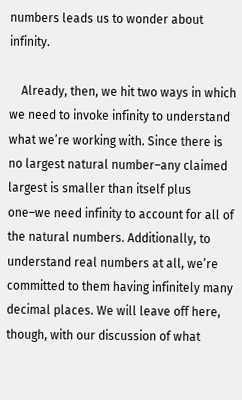numbers leads us to wonder about infinity.

    Already, then, we hit two ways in which we need to invoke infinity to understand what we’re working with. Since there is no largest natural number–any claimed largest is smaller than itself plus one–we need infinity to account for all of the natural numbers. Additionally, to understand real numbers at all, we’re committed to them having infinitely many decimal places. We will leave off here, though, with our discussion of what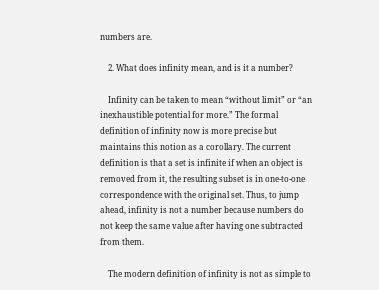numbers are.

    2. What does infinity mean, and is it a number?

    Infinity can be taken to mean “without limit” or “an inexhaustible potential for more.” The formal definition of infinity now is more precise but maintains this notion as a corollary. The current definition is that a set is infinite if when an object is removed from it, the resulting subset is in one-to-one correspondence with the original set. Thus, to jump ahead, infinity is not a number because numbers do not keep the same value after having one subtracted from them.

    The modern definition of infinity is not as simple to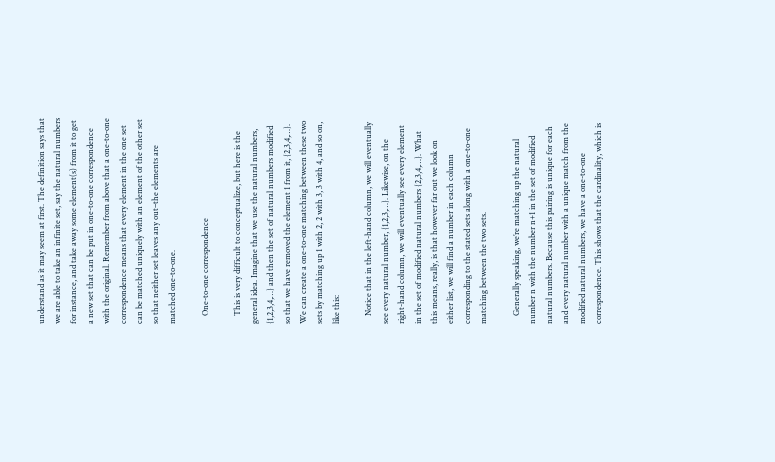understand as it may seem at first. The definition says that we are able to take an infinite set, say the natural numbers for instance, and take away some element(s) from it to get a new set that can be put in one-to-one correspondence with the original. Remember from above that a one-to-one correspondence means that every element in the one set can be matched uniquely with an element of the other set so that neither set leaves any out–the elements are matched one-to-one.

    One-to-one correspondence

    This is very difficult to conceptualize, but here is the general idea. Imagine that we use the natural numbers, {1,2,3,4,…} and then the set of natural numbers modified so that we have removed the element 1 from it, {2,3,4,…}. We can create a one-to-one matching between these two sets by matching up 1 with 2, 2 with 3, 3 with 4, and so on, like this:

    Notice that in the left-hand column, we will eventually see every natural number, {1,2,3,…}. Likewise, on the right-hand column, we will eventually see every element in the set of modified natural numbers {2,3,4,…}. What this means, really, is that however far out we look on either list, we will find a number in each column corresponding to the stated sets along with a one-to-one matching between the two sets.

    Generally speaking, we’re matching up the natural number n with the number n+1 in the set of modified natural numbers. Because this pairing is unique for each and every natural number with a unique match from the modified natural numbers, we have a one-to-one correspondence. This shows that the cardinality, which is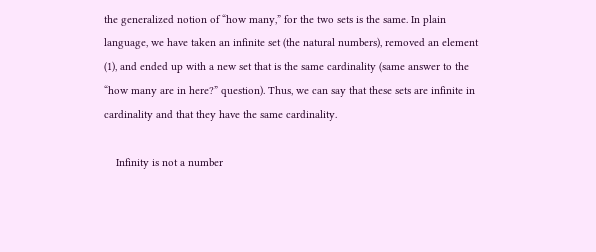the generalized notion of “how many,” for the two sets is the same. In plain language, we have taken an infinite set (the natural numbers), removed an element (1), and ended up with a new set that is the same cardinality (same answer to the “how many are in here?” question). Thus, we can say that these sets are infinite in cardinality and that they have the same cardinality.

    Infinity is not a number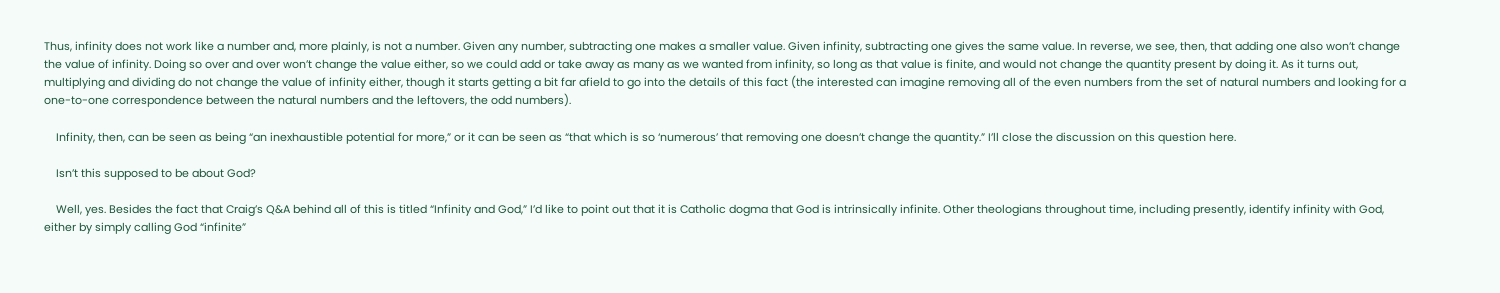Thus, infinity does not work like a number and, more plainly, is not a number. Given any number, subtracting one makes a smaller value. Given infinity, subtracting one gives the same value. In reverse, we see, then, that adding one also won’t change the value of infinity. Doing so over and over won’t change the value either, so we could add or take away as many as we wanted from infinity, so long as that value is finite, and would not change the quantity present by doing it. As it turns out, multiplying and dividing do not change the value of infinity either, though it starts getting a bit far afield to go into the details of this fact (the interested can imagine removing all of the even numbers from the set of natural numbers and looking for a one-to-one correspondence between the natural numbers and the leftovers, the odd numbers).

    Infinity, then, can be seen as being “an inexhaustible potential for more,” or it can be seen as “that which is so ‘numerous’ that removing one doesn’t change the quantity.” I’ll close the discussion on this question here.

    Isn’t this supposed to be about God?

    Well, yes. Besides the fact that Craig’s Q&A behind all of this is titled “Infinity and God,” I’d like to point out that it is Catholic dogma that God is intrinsically infinite. Other theologians throughout time, including presently, identify infinity with God, either by simply calling God “infinite”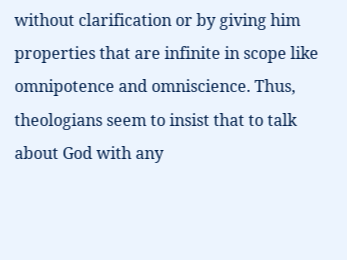without clarification or by giving him properties that are infinite in scope like omnipotence and omniscience. Thus, theologians seem to insist that to talk about God with any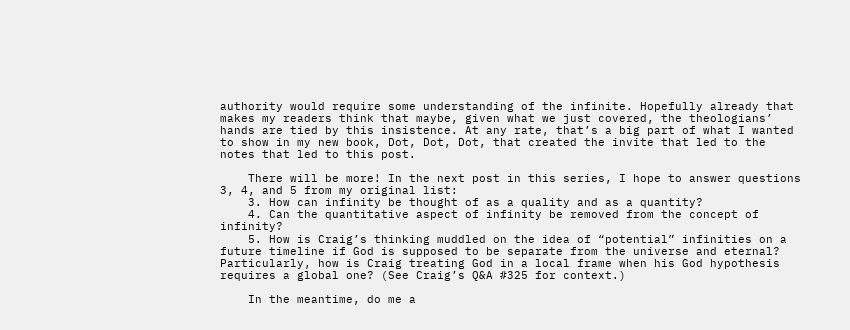authority would require some understanding of the infinite. Hopefully already that makes my readers think that maybe, given what we just covered, the theologians’ hands are tied by this insistence. At any rate, that’s a big part of what I wanted to show in my new book, Dot, Dot, Dot, that created the invite that led to the notes that led to this post.

    There will be more! In the next post in this series, I hope to answer questions 3, 4, and 5 from my original list:
    3. How can infinity be thought of as a quality and as a quantity?
    4. Can the quantitative aspect of infinity be removed from the concept of infinity?
    5. How is Craig’s thinking muddled on the idea of “potential” infinities on a future timeline if God is supposed to be separate from the universe and eternal? Particularly, how is Craig treating God in a local frame when his God hypothesis requires a global one? (See Craig’s Q&A #325 for context.)

    In the meantime, do me a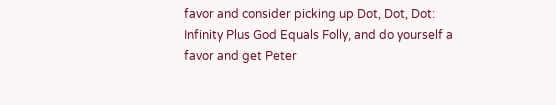favor and consider picking up Dot, Dot, Dot: Infinity Plus God Equals Folly, and do yourself a favor and get Peter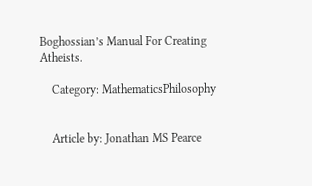Boghossian’s Manual For Creating Atheists.

    Category: MathematicsPhilosophy


    Article by: Jonathan MS Pearce